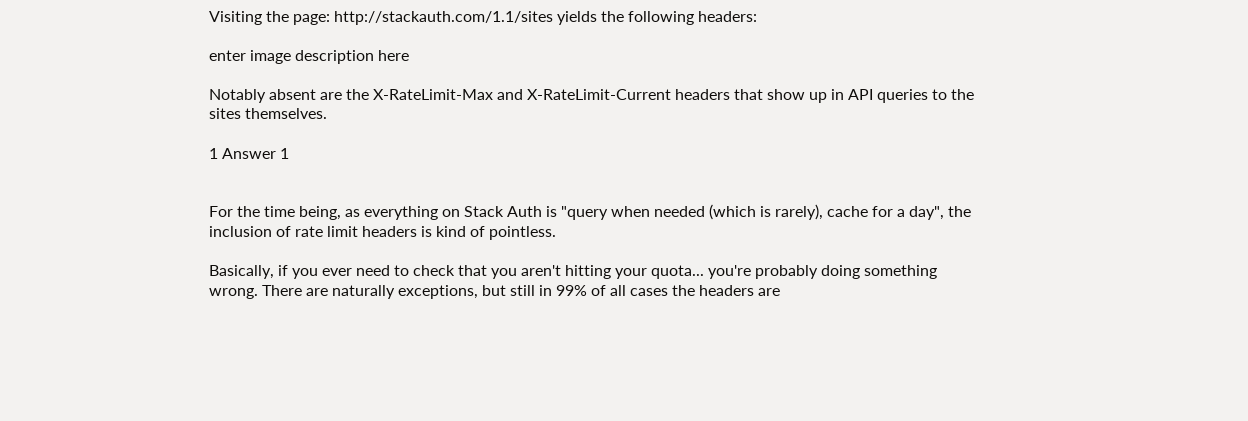Visiting the page: http://stackauth.com/1.1/sites yields the following headers:

enter image description here

Notably absent are the X-RateLimit-Max and X-RateLimit-Current headers that show up in API queries to the sites themselves.

1 Answer 1


For the time being, as everything on Stack Auth is "query when needed (which is rarely), cache for a day", the inclusion of rate limit headers is kind of pointless.

Basically, if you ever need to check that you aren't hitting your quota... you're probably doing something wrong. There are naturally exceptions, but still in 99% of all cases the headers are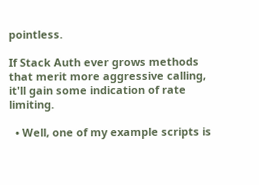pointless.

If Stack Auth ever grows methods that merit more aggressive calling, it'll gain some indication of rate limiting.

  • Well, one of my example scripts is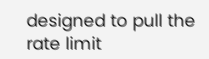designed to pull the rate limit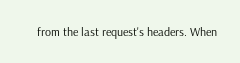from the last request's headers. When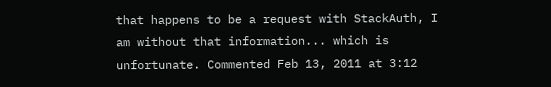that happens to be a request with StackAuth, I am without that information... which is unfortunate. Commented Feb 13, 2011 at 3:12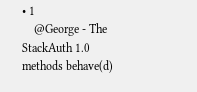• 1
    @George - The StackAuth 1.0 methods behave(d)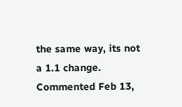the same way, its not a 1.1 change. Commented Feb 13,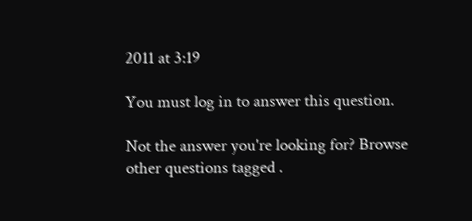2011 at 3:19

You must log in to answer this question.

Not the answer you're looking for? Browse other questions tagged .